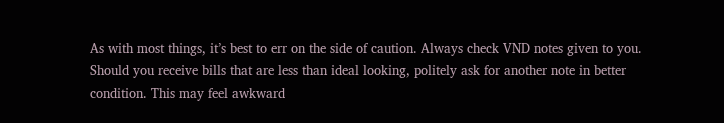As with most things, it’s best to err on the side of caution. Always check VND notes given to you. Should you receive bills that are less than ideal looking, politely ask for another note in better condition. This may feel awkward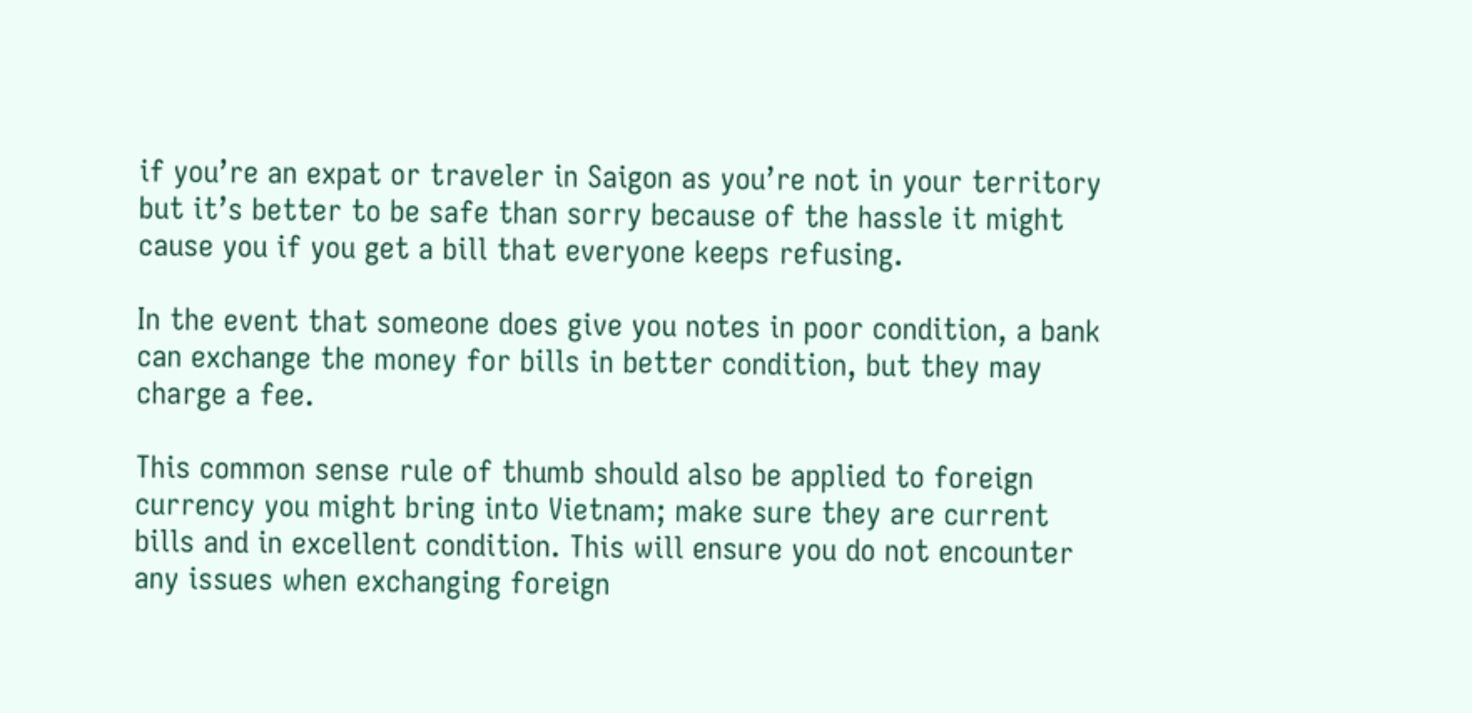if you’re an expat or traveler in Saigon as you’re not in your territory but it’s better to be safe than sorry because of the hassle it might cause you if you get a bill that everyone keeps refusing.

In the event that someone does give you notes in poor condition, a bank can exchange the money for bills in better condition, but they may charge a fee.

This common sense rule of thumb should also be applied to foreign currency you might bring into Vietnam; make sure they are current bills and in excellent condition. This will ensure you do not encounter any issues when exchanging foreign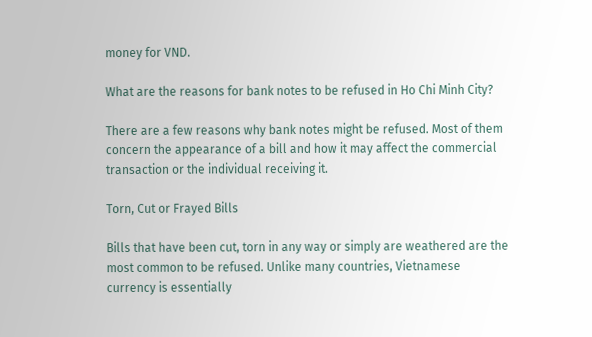money for VND.

What are the reasons for bank notes to be refused in Ho Chi Minh City?

There are a few reasons why bank notes might be refused. Most of them concern the appearance of a bill and how it may affect the commercial transaction or the individual receiving it.

Torn, Cut or Frayed Bills

Bills that have been cut, torn in any way or simply are weathered are the most common to be refused. Unlike many countries, Vietnamese currency is essentially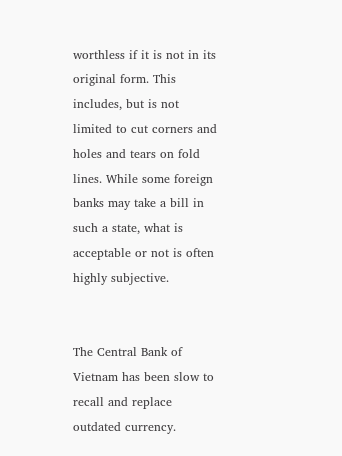worthless if it is not in its original form. This includes, but is not limited to cut corners and holes and tears on fold lines. While some foreign banks may take a bill in such a state, what is acceptable or not is often highly subjective.


The Central Bank of Vietnam has been slow to recall and replace outdated currency.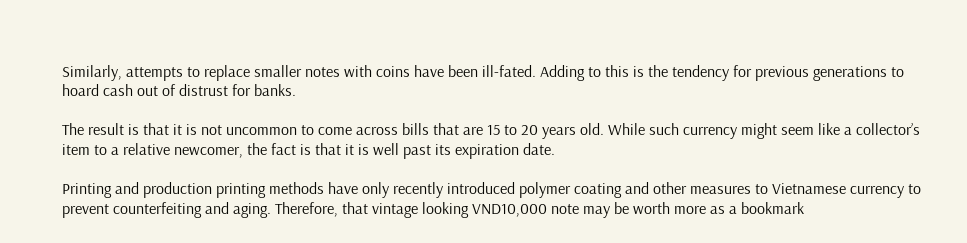Similarly, attempts to replace smaller notes with coins have been ill-fated. Adding to this is the tendency for previous generations to hoard cash out of distrust for banks.

The result is that it is not uncommon to come across bills that are 15 to 20 years old. While such currency might seem like a collector’s item to a relative newcomer, the fact is that it is well past its expiration date.

Printing and production printing methods have only recently introduced polymer coating and other measures to Vietnamese currency to prevent counterfeiting and aging. Therefore, that vintage looking VND10,000 note may be worth more as a bookmark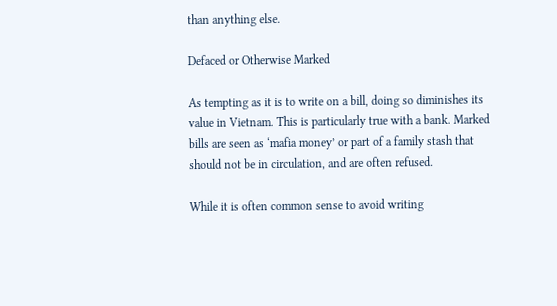than anything else.

Defaced or Otherwise Marked

As tempting as it is to write on a bill, doing so diminishes its value in Vietnam. This is particularly true with a bank. Marked bills are seen as ‘mafia money’ or part of a family stash that should not be in circulation, and are often refused.

While it is often common sense to avoid writing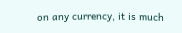on any currency, it is much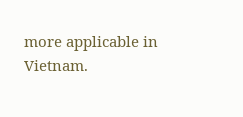more applicable in Vietnam.